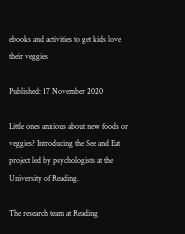ebooks and activities to get kids love their veggies

Published: 17 November 2020

Little ones anxious about new foods or veggies? Introducing the See and Eat project led by psychologists at the University of Reading.

The research team at Reading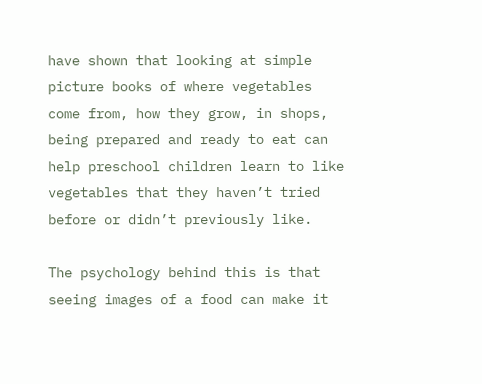have shown that looking at simple picture books of where vegetables come from, how they grow, in shops, being prepared and ready to eat can help preschool children learn to like vegetables that they haven’t tried before or didn’t previously like.

The psychology behind this is that seeing images of a food can make it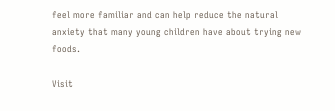feel more familiar and can help reduce the natural anxiety that many young children have about trying new foods.

Visit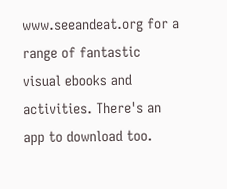www.seeandeat.org for a range of fantastic visual ebooks and activities. There's an app to download too.